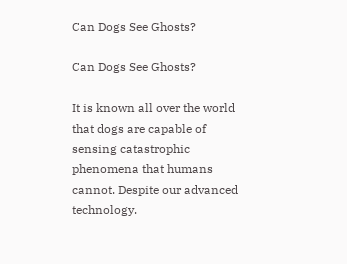Can Dogs See Ghosts?

Can Dogs See Ghosts?

It is known all over the world that dogs are capable of sensing catastrophic phenomena that humans cannot. Despite our advanced technology.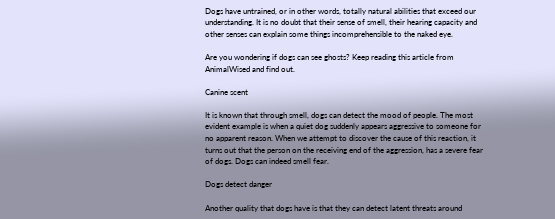Dogs have untrained, or in other words, totally natural abilities that exceed our understanding. It is no doubt that their sense of smell, their hearing capacity and other senses can explain some things incomprehensible to the naked eye.

Are you wondering if dogs can see ghosts? Keep reading this article from AnimalWised and find out.

Canine scent

It is known that through smell, dogs can detect the mood of people. The most evident example is when a quiet dog suddenly appears aggressive to someone for no apparent reason. When we attempt to discover the cause of this reaction, it turns out that the person on the receiving end of the aggression, has a severe fear of dogs. Dogs can indeed smell fear.

Dogs detect danger

Another quality that dogs have is that they can detect latent threats around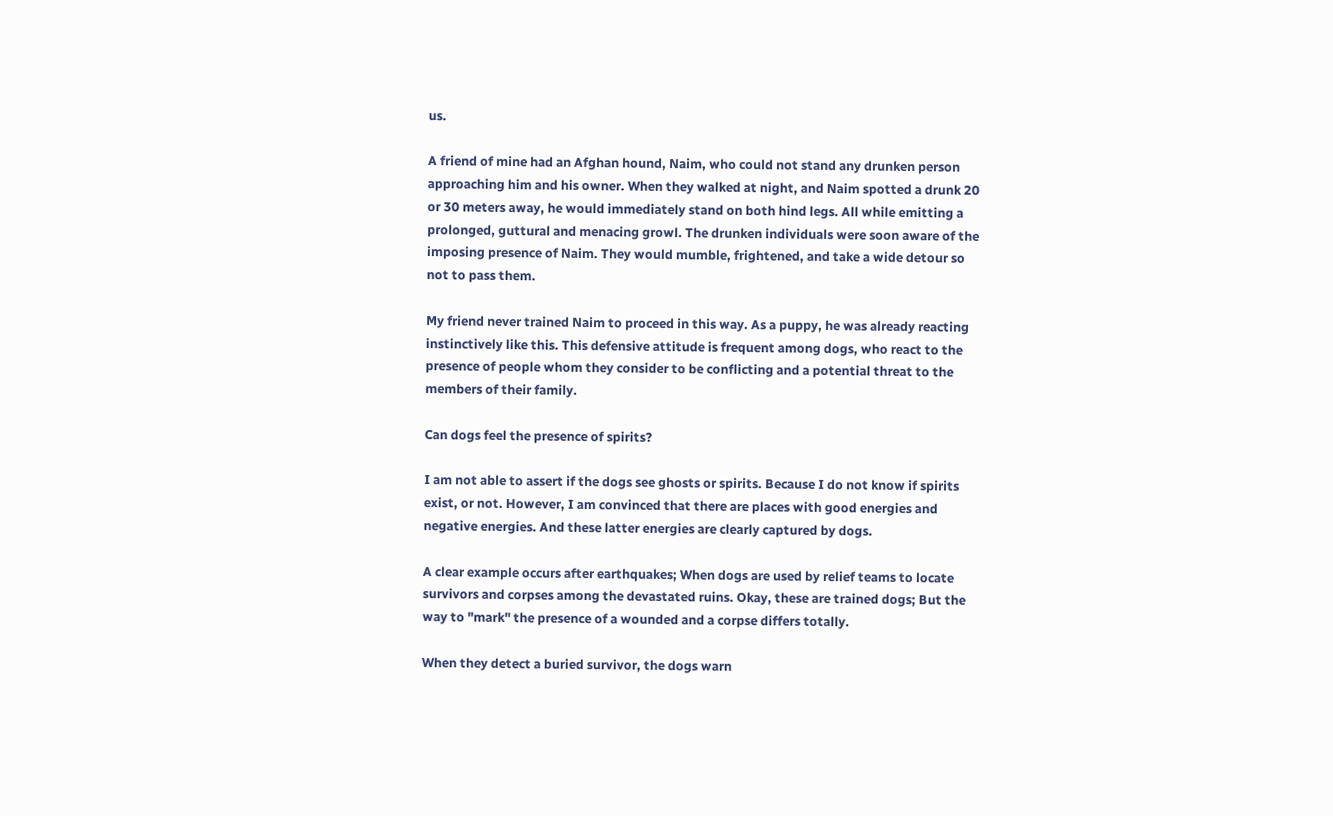us.

A friend of mine had an Afghan hound, Naim, who could not stand any drunken person approaching him and his owner. When they walked at night, and Naim spotted a drunk 20 or 30 meters away, he would immediately stand on both hind legs. All while emitting a prolonged, guttural and menacing growl. The drunken individuals were soon aware of the imposing presence of Naim. They would mumble, frightened, and take a wide detour so not to pass them.

My friend never trained Naim to proceed in this way. As a puppy, he was already reacting instinctively like this. This defensive attitude is frequent among dogs, who react to the presence of people whom they consider to be conflicting and a potential threat to the members of their family.

Can dogs feel the presence of spirits?

I am not able to assert if the dogs see ghosts or spirits. Because I do not know if spirits exist, or not. However, I am convinced that there are places with good energies and negative energies. And these latter energies are clearly captured by dogs.

A clear example occurs after earthquakes; When dogs are used by relief teams to locate survivors and corpses among the devastated ruins. Okay, these are trained dogs; But the way to "mark" the presence of a wounded and a corpse differs totally.

When they detect a buried survivor, the dogs warn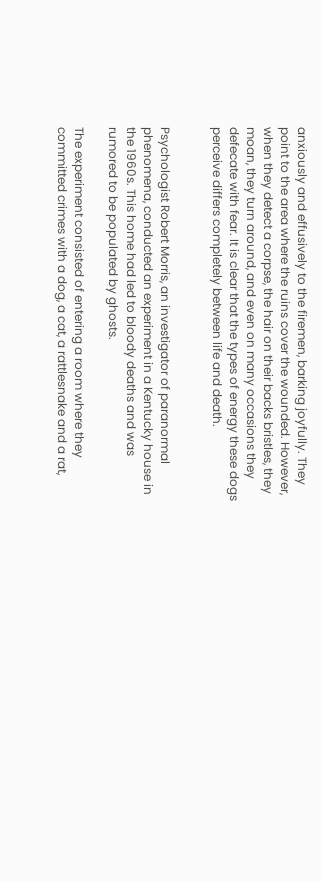anxiously and effusively to the firemen, barking joyfully. They point to the area where the ruins cover the wounded. However, when they detect a corpse, the hair on their backs bristles, they moan, they turn around, and even on many occasions they defecate with fear. It is clear that the types of energy these dogs perceive differs completely between life and death.


Psychologist Robert Morris, an investigator of paranormal phenomena, conducted an experiment in a Kentucky house in the 1960s. This home had led to bloody deaths and was rumored to be populated by ghosts.

The experiment consisted of entering a room where they committed crimes with a dog, a cat, a rattlesnake and a rat,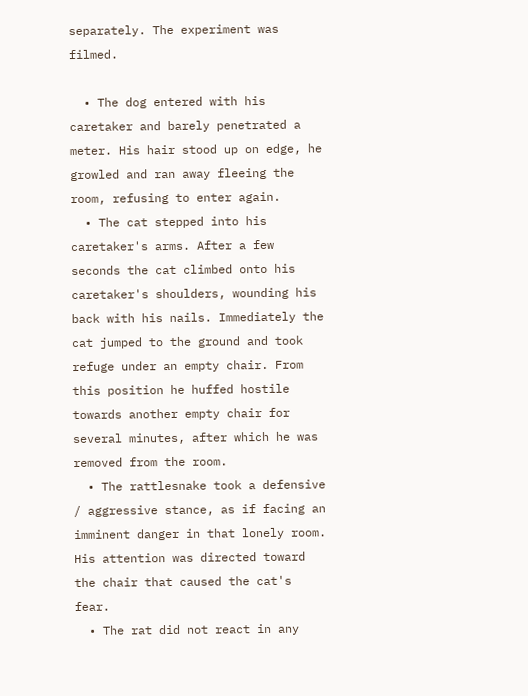separately. The experiment was filmed.

  • The dog entered with his caretaker and barely penetrated a meter. His hair stood up on edge, he growled and ran away fleeing the room, refusing to enter again.
  • The cat stepped into his caretaker's arms. After a few seconds the cat climbed onto his caretaker's shoulders, wounding his back with his nails. Immediately the cat jumped to the ground and took refuge under an empty chair. From this position he huffed hostile towards another empty chair for several minutes, after which he was removed from the room.
  • The rattlesnake took a defensive / aggressive stance, as if facing an imminent danger in that lonely room. His attention was directed toward the chair that caused the cat's fear.
  • The rat did not react in any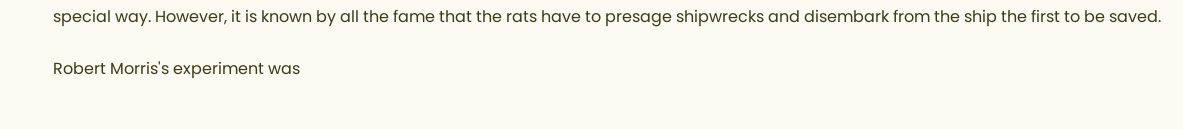special way. However, it is known by all the fame that the rats have to presage shipwrecks and disembark from the ship the first to be saved.

Robert Morris's experiment was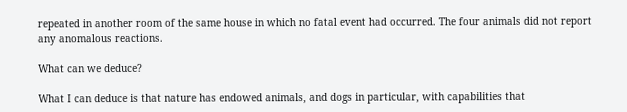repeated in another room of the same house in which no fatal event had occurred. The four animals did not report any anomalous reactions.

What can we deduce?

What I can deduce is that nature has endowed animals, and dogs in particular, with capabilities that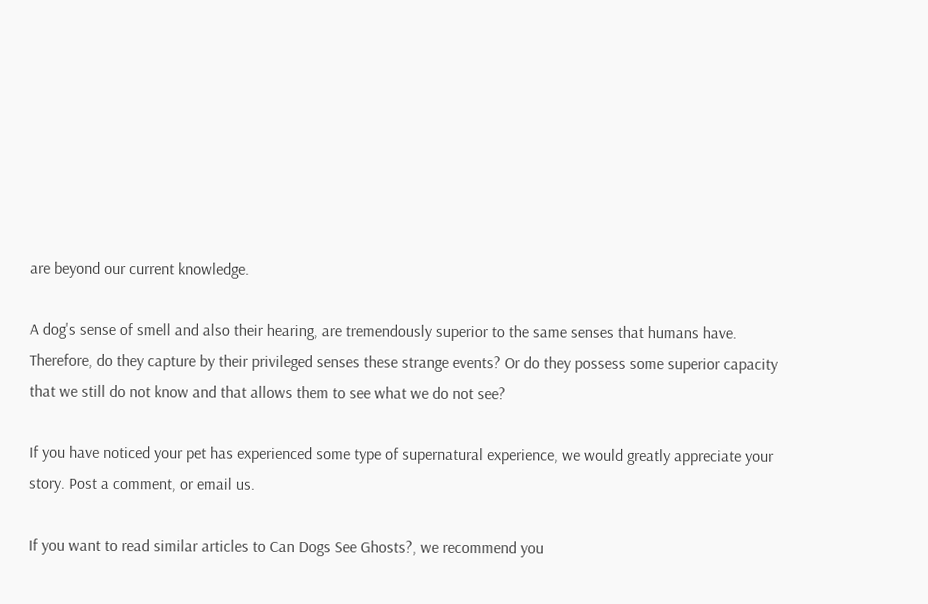are beyond our current knowledge.

A dog's sense of smell and also their hearing, are tremendously superior to the same senses that humans have. Therefore, do they capture by their privileged senses these strange events? Or do they possess some superior capacity that we still do not know and that allows them to see what we do not see?

If you have noticed your pet has experienced some type of supernatural experience, we would greatly appreciate your story. Post a comment, or email us.

If you want to read similar articles to Can Dogs See Ghosts?, we recommend you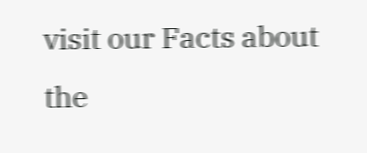visit our Facts about the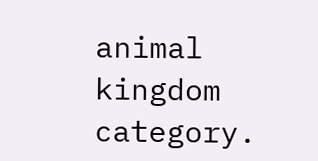animal kingdom category.